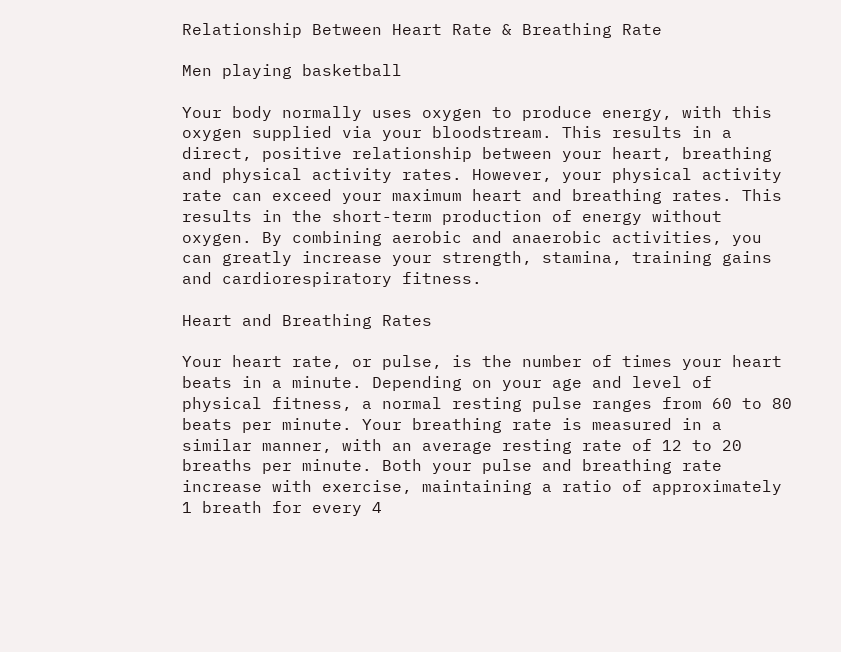Relationship Between Heart Rate & Breathing Rate

Men playing basketball

Your body normally uses oxygen to produce energy, with this oxygen supplied via your bloodstream. This results in a direct, positive relationship between your heart, breathing and physical activity rates. However, your physical activity rate can exceed your maximum heart and breathing rates. This results in the short-term production of energy without oxygen. By combining aerobic and anaerobic activities, you can greatly increase your strength, stamina, training gains and cardiorespiratory fitness.

Heart and Breathing Rates

Your heart rate, or pulse, is the number of times your heart beats in a minute. Depending on your age and level of physical fitness, a normal resting pulse ranges from 60 to 80 beats per minute. Your breathing rate is measured in a similar manner, with an average resting rate of 12 to 20 breaths per minute. Both your pulse and breathing rate increase with exercise, maintaining a ratio of approximately 1 breath for every 4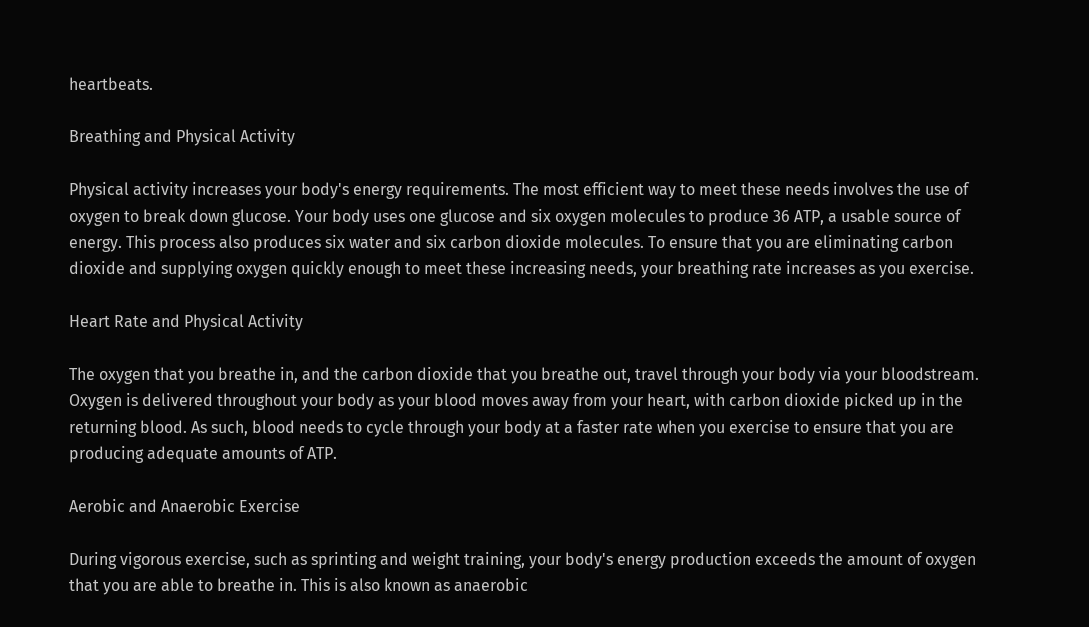heartbeats.

Breathing and Physical Activity

Physical activity increases your body's energy requirements. The most efficient way to meet these needs involves the use of oxygen to break down glucose. Your body uses one glucose and six oxygen molecules to produce 36 ATP, a usable source of energy. This process also produces six water and six carbon dioxide molecules. To ensure that you are eliminating carbon dioxide and supplying oxygen quickly enough to meet these increasing needs, your breathing rate increases as you exercise.

Heart Rate and Physical Activity

The oxygen that you breathe in, and the carbon dioxide that you breathe out, travel through your body via your bloodstream. Oxygen is delivered throughout your body as your blood moves away from your heart, with carbon dioxide picked up in the returning blood. As such, blood needs to cycle through your body at a faster rate when you exercise to ensure that you are producing adequate amounts of ATP.

Aerobic and Anaerobic Exercise

During vigorous exercise, such as sprinting and weight training, your body's energy production exceeds the amount of oxygen that you are able to breathe in. This is also known as anaerobic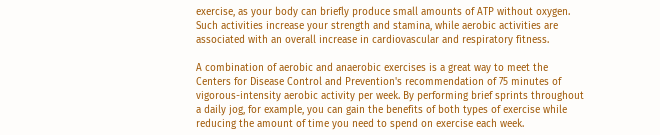exercise, as your body can briefly produce small amounts of ATP without oxygen. Such activities increase your strength and stamina, while aerobic activities are associated with an overall increase in cardiovascular and respiratory fitness.

A combination of aerobic and anaerobic exercises is a great way to meet the Centers for Disease Control and Prevention's recommendation of 75 minutes of vigorous-intensity aerobic activity per week. By performing brief sprints throughout a daily jog, for example, you can gain the benefits of both types of exercise while reducing the amount of time you need to spend on exercise each week.